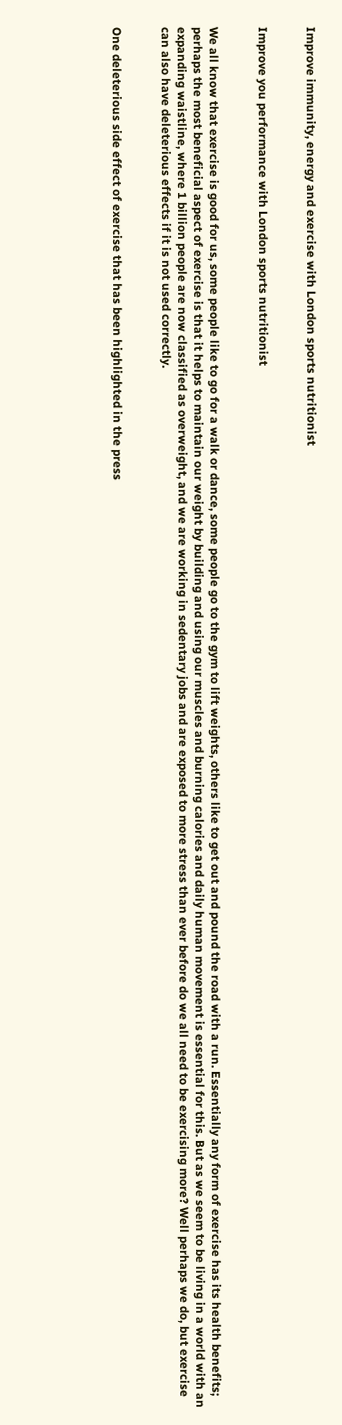Improve immunity, energy and exercise with London sports nutritionist


Improve you performance with London sports nutritionist


We all know that exercise is good for us, some people like to go for a walk or dance, some people go to the gym to lift weights, others like to get out and pound the road with a run. Essentially any form of exercise has its health benefits; perhaps the most beneficial aspect of exercise is that it helps to maintain our weight by building and using our muscles and burning calories and daily human movement is essential for this. But as we seem to be living in a world with an expanding waistline, where 1 billion people are now classified as overweight, and we are working in sedentary jobs and are exposed to more stress than ever before do we all need to be exercising more? Well perhaps we do, but exercise can also have deleterious effects if it is not used correctly.


One deleterious side effect of exercise that has been highlighted in the press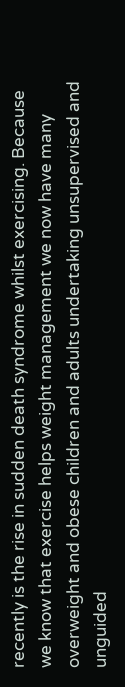recently is the rise in sudden death syndrome whilst exercising. Because we know that exercise helps weight management we now have many overweight and obese children and adults undertaking unsupervised and unguided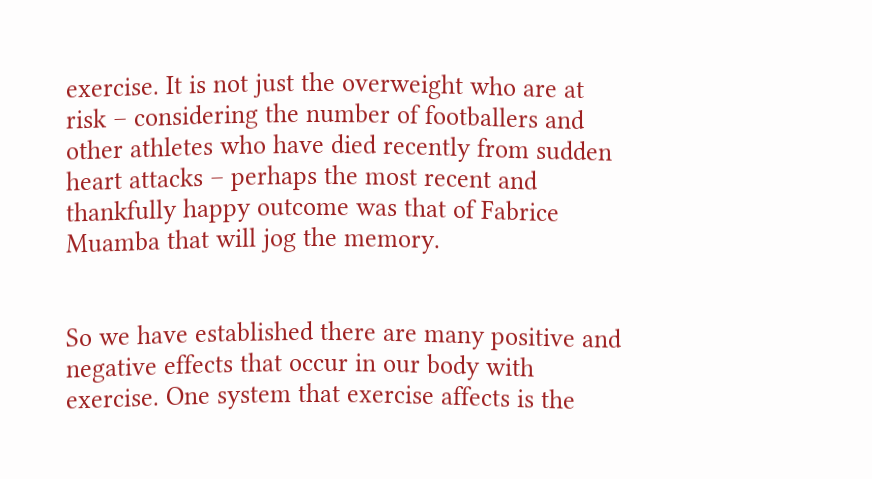exercise. It is not just the overweight who are at risk – considering the number of footballers and other athletes who have died recently from sudden heart attacks – perhaps the most recent and thankfully happy outcome was that of Fabrice Muamba that will jog the memory.


So we have established there are many positive and negative effects that occur in our body with exercise. One system that exercise affects is the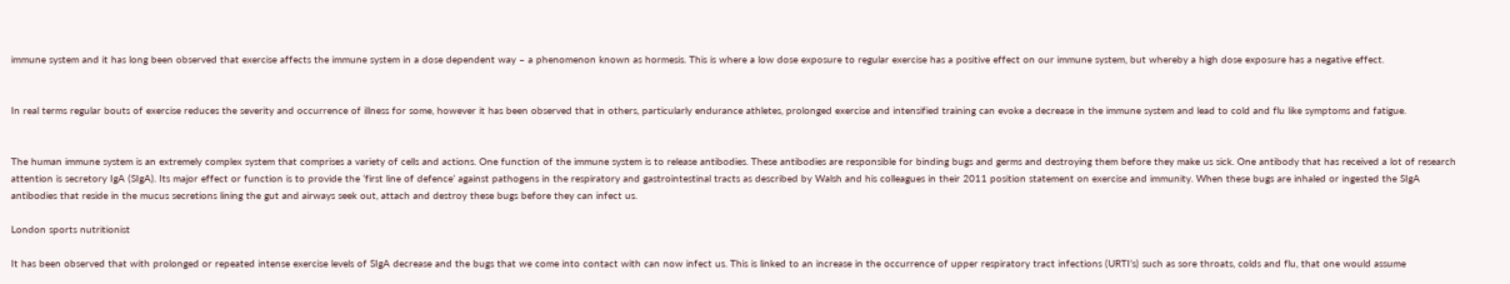immune system and it has long been observed that exercise affects the immune system in a dose dependent way – a phenomenon known as hormesis. This is where a low dose exposure to regular exercise has a positive effect on our immune system, but whereby a high dose exposure has a negative effect.


In real terms regular bouts of exercise reduces the severity and occurrence of illness for some, however it has been observed that in others, particularly endurance athletes, prolonged exercise and intensified training can evoke a decrease in the immune system and lead to cold and flu like symptoms and fatigue.


The human immune system is an extremely complex system that comprises a variety of cells and actions. One function of the immune system is to release antibodies. These antibodies are responsible for binding bugs and germs and destroying them before they make us sick. One antibody that has received a lot of research attention is secretory IgA (SIgA). Its major effect or function is to provide the ‘first line of defence’ against pathogens in the respiratory and gastrointestinal tracts as described by Walsh and his colleagues in their 2011 position statement on exercise and immunity. When these bugs are inhaled or ingested the SIgA antibodies that reside in the mucus secretions lining the gut and airways seek out, attach and destroy these bugs before they can infect us.

London sports nutritionist

It has been observed that with prolonged or repeated intense exercise levels of SIgA decrease and the bugs that we come into contact with can now infect us. This is linked to an increase in the occurrence of upper respiratory tract infections (URTI’s) such as sore throats, colds and flu, that one would assume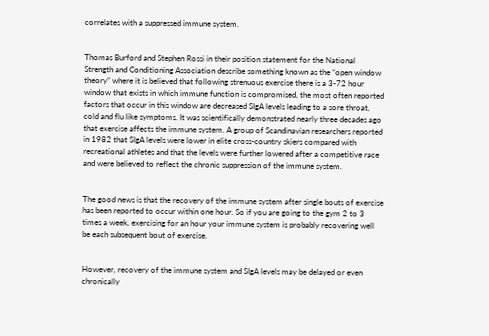correlates with a suppressed immune system.


Thomas Burford and Stephen Rossi in their position statement for the National Strength and Conditioning Association describe something known as the “open window theory” where it is believed that following strenuous exercise there is a 3-72 hour window that exists in which immune function is compromised, the most often reported factors that occur in this window are decreased SIgA levels leading to a sore throat, cold and flu like symptoms. It was scientifically demonstrated nearly three decades ago that exercise affects the immune system. A group of Scandinavian researchers reported in 1982 that SIgA levels were lower in elite cross-country skiers compared with recreational athletes and that the levels were further lowered after a competitive race and were believed to reflect the chronic suppression of the immune system.


The good news is that the recovery of the immune system after single bouts of exercise has been reported to occur within one hour. So if you are going to the gym 2 to 3 times a week, exercising for an hour your immune system is probably recovering well be each subsequent bout of exercise.


However, recovery of the immune system and SIgA levels may be delayed or even chronically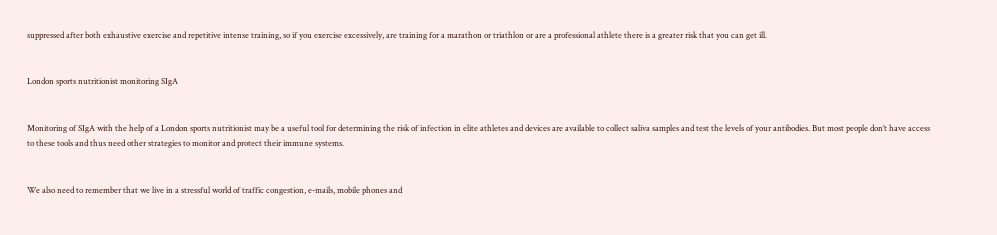suppressed after both exhaustive exercise and repetitive intense training, so if you exercise excessively, are training for a marathon or triathlon or are a professional athlete there is a greater risk that you can get ill.


London sports nutritionist monitoring SIgA


Monitoring of SIgA with the help of a London sports nutritionist may be a useful tool for determining the risk of infection in elite athletes and devices are available to collect saliva samples and test the levels of your antibodies. But most people don’t have access to these tools and thus need other strategies to monitor and protect their immune systems.


We also need to remember that we live in a stressful world of traffic congestion, e-mails, mobile phones and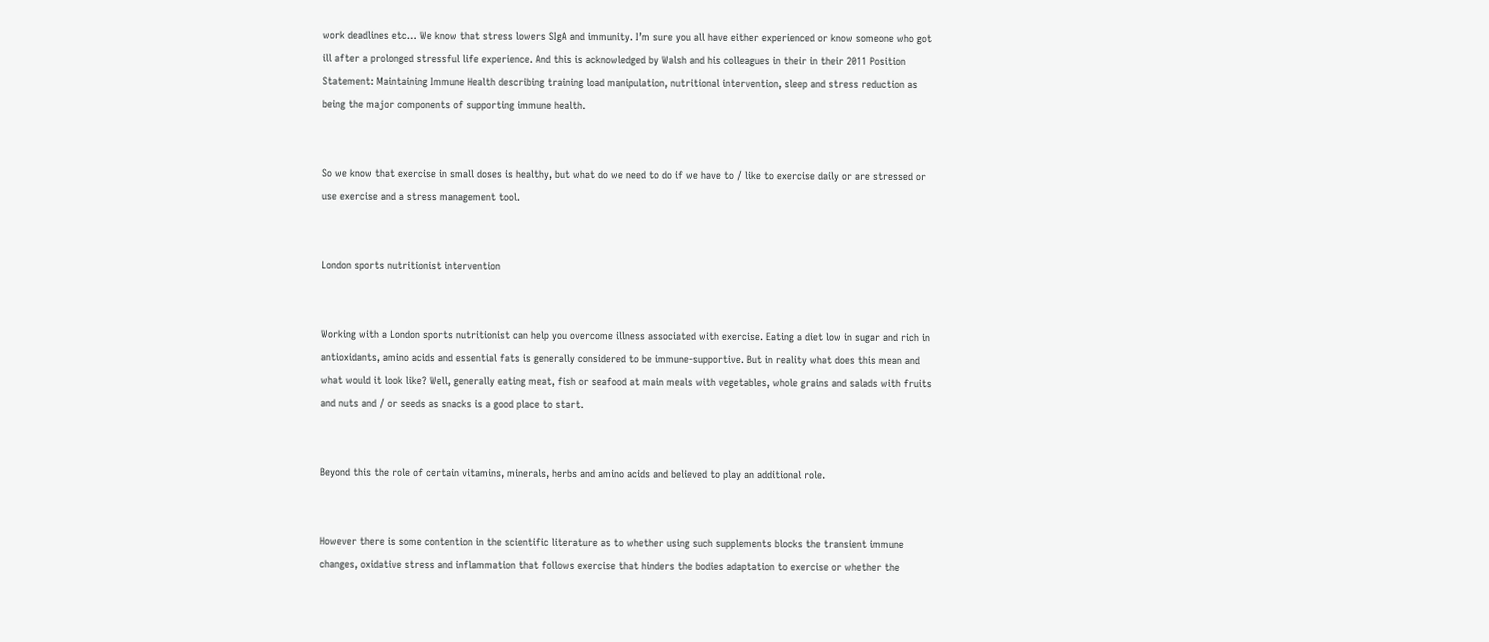work deadlines etc… We know that stress lowers SIgA and immunity. I’m sure you all have either experienced or know someone who got ill after a prolonged stressful life experience. And this is acknowledged by Walsh and his colleagues in their in their 2011 Position Statement: Maintaining Immune Health describing training load manipulation, nutritional intervention, sleep and stress reduction as being the major components of supporting immune health.


So we know that exercise in small doses is healthy, but what do we need to do if we have to / like to exercise daily or are stressed or use exercise and a stress management tool.


London sports nutritionist intervention


Working with a London sports nutritionist can help you overcome illness associated with exercise. Eating a diet low in sugar and rich in antioxidants, amino acids and essential fats is generally considered to be immune-supportive. But in reality what does this mean and what would it look like? Well, generally eating meat, fish or seafood at main meals with vegetables, whole grains and salads with fruits and nuts and / or seeds as snacks is a good place to start.


Beyond this the role of certain vitamins, minerals, herbs and amino acids and believed to play an additional role.


However there is some contention in the scientific literature as to whether using such supplements blocks the transient immune changes, oxidative stress and inflammation that follows exercise that hinders the bodies adaptation to exercise or whether the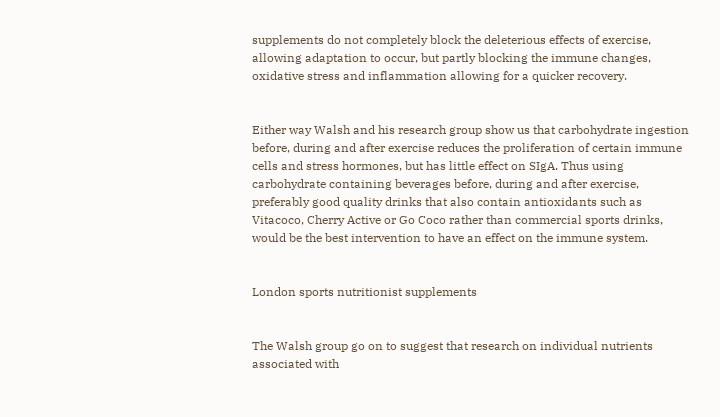supplements do not completely block the deleterious effects of exercise, allowing adaptation to occur, but partly blocking the immune changes, oxidative stress and inflammation allowing for a quicker recovery.


Either way Walsh and his research group show us that carbohydrate ingestion before, during and after exercise reduces the proliferation of certain immune cells and stress hormones, but has little effect on SIgA. Thus using carbohydrate containing beverages before, during and after exercise, preferably good quality drinks that also contain antioxidants such as Vitacoco, Cherry Active or Go Coco rather than commercial sports drinks, would be the best intervention to have an effect on the immune system.


London sports nutritionist supplements


The Walsh group go on to suggest that research on individual nutrients associated with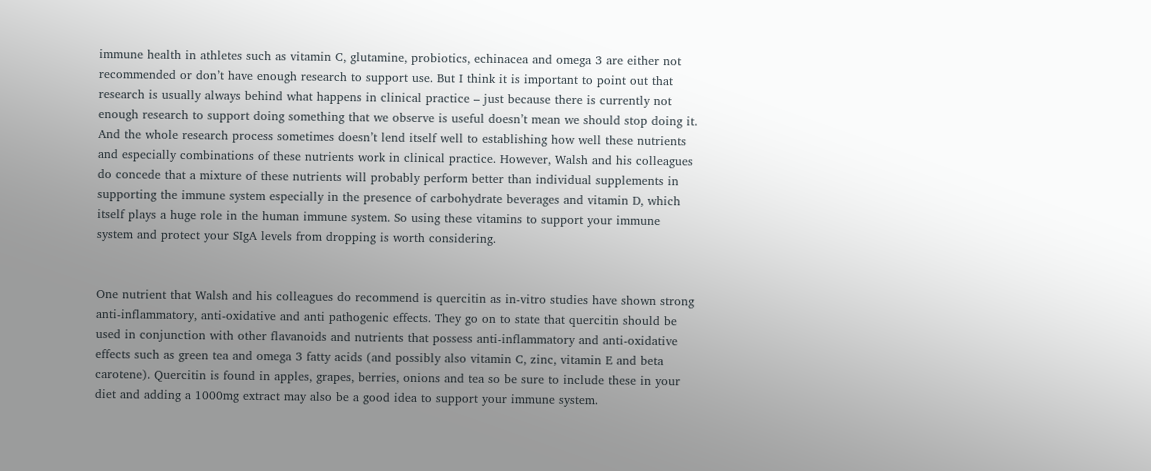immune health in athletes such as vitamin C, glutamine, probiotics, echinacea and omega 3 are either not recommended or don’t have enough research to support use. But I think it is important to point out that research is usually always behind what happens in clinical practice – just because there is currently not enough research to support doing something that we observe is useful doesn’t mean we should stop doing it. And the whole research process sometimes doesn’t lend itself well to establishing how well these nutrients and especially combinations of these nutrients work in clinical practice. However, Walsh and his colleagues do concede that a mixture of these nutrients will probably perform better than individual supplements in supporting the immune system especially in the presence of carbohydrate beverages and vitamin D, which itself plays a huge role in the human immune system. So using these vitamins to support your immune system and protect your SIgA levels from dropping is worth considering.


One nutrient that Walsh and his colleagues do recommend is quercitin as in-vitro studies have shown strong anti-inflammatory, anti-oxidative and anti pathogenic effects. They go on to state that quercitin should be used in conjunction with other flavanoids and nutrients that possess anti-inflammatory and anti-oxidative effects such as green tea and omega 3 fatty acids (and possibly also vitamin C, zinc, vitamin E and beta carotene). Quercitin is found in apples, grapes, berries, onions and tea so be sure to include these in your diet and adding a 1000mg extract may also be a good idea to support your immune system.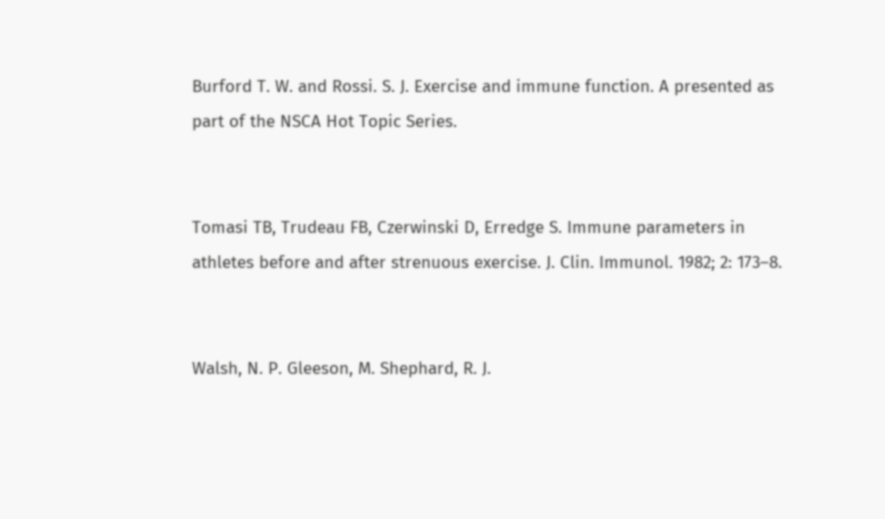Burford T. W. and Rossi. S. J. Exercise and immune function. A presented as part of the NSCA Hot Topic Series.


Tomasi TB, Trudeau FB, Czerwinski D, Erredge S. Immune parameters in athletes before and after strenuous exercise. J. Clin. Immunol. 1982; 2: 173–8.


Walsh, N. P. Gleeson, M. Shephard, R. J.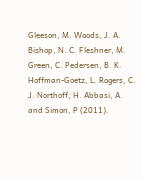Gleeson, M. Woods, J. A. Bishop, N. C. Fleshner, M. Green, C. Pedersen, B. K. Hoffman-Goetz, L. Rogers, C. J. Northoff, H. Abbasi, A. and Simon, P (2011).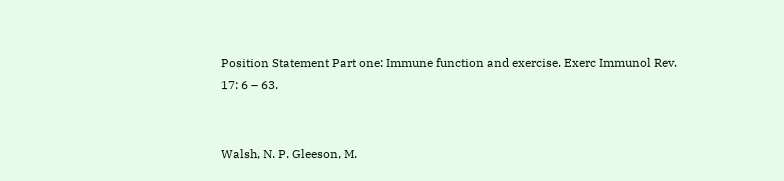Position Statement Part one: Immune function and exercise. Exerc Immunol Rev. 17: 6 – 63.


Walsh, N. P. Gleeson, M.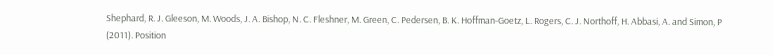Shephard, R. J. Gleeson, M. Woods, J. A. Bishop, N. C. Fleshner, M. Green, C. Pedersen, B. K. Hoffman-Goetz, L. Rogers, C. J. Northoff, H. Abbasi, A. and Simon, P (2011). Position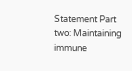Statement Part two: Maintaining immune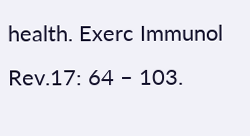health. Exerc Immunol Rev.17: 64 – 103.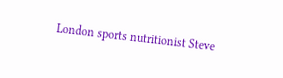London sports nutritionist Steve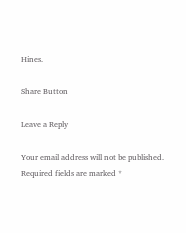Hines.

Share Button

Leave a Reply

Your email address will not be published. Required fields are marked *